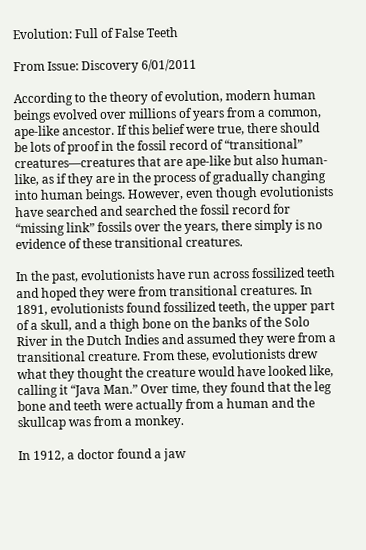Evolution: Full of False Teeth

From Issue: Discovery 6/01/2011

According to the theory of evolution, modern human beings evolved over millions of years from a common, ape-like ancestor. If this belief were true, there should be lots of proof in the fossil record of “transitional” creatures—creatures that are ape-like but also human-like, as if they are in the process of gradually changing into human beings. However, even though evolutionists have searched and searched the fossil record for “missing link” fossils over the years, there simply is no evidence of these transitional creatures.

In the past, evolutionists have run across fossilized teeth and hoped they were from transitional creatures. In 1891, evolutionists found fossilized teeth, the upper part of a skull, and a thigh bone on the banks of the Solo River in the Dutch Indies and assumed they were from a transitional creature. From these, evolutionists drew what they thought the creature would have looked like, calling it “Java Man.” Over time, they found that the leg bone and teeth were actually from a human and the skullcap was from a monkey.

In 1912, a doctor found a jaw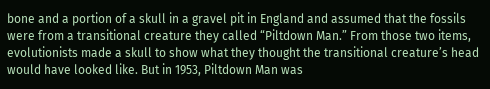bone and a portion of a skull in a gravel pit in England and assumed that the fossils were from a transitional creature they called “Piltdown Man.” From those two items, evolutionists made a skull to show what they thought the transitional creature’s head would have looked like. But in 1953, Piltdown Man was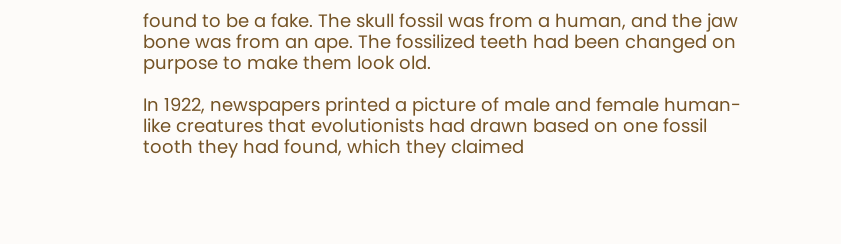found to be a fake. The skull fossil was from a human, and the jaw bone was from an ape. The fossilized teeth had been changed on purpose to make them look old.

In 1922, newspapers printed a picture of male and female human-like creatures that evolutionists had drawn based on one fossil tooth they had found, which they claimed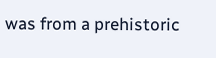was from a prehistoric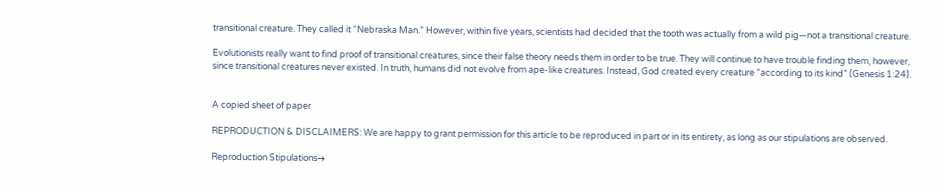transitional creature. They called it “Nebraska Man.” However, within five years, scientists had decided that the tooth was actually from a wild pig—not a transitional creature.

Evolutionists really want to find proof of transitional creatures, since their false theory needs them in order to be true. They will continue to have trouble finding them, however, since transitional creatures never existed. In truth, humans did not evolve from ape-like creatures. Instead, God created every creature “according to its kind” (Genesis 1:24).


A copied sheet of paper

REPRODUCTION & DISCLAIMERS: We are happy to grant permission for this article to be reproduced in part or in its entirety, as long as our stipulations are observed.

Reproduction Stipulations→